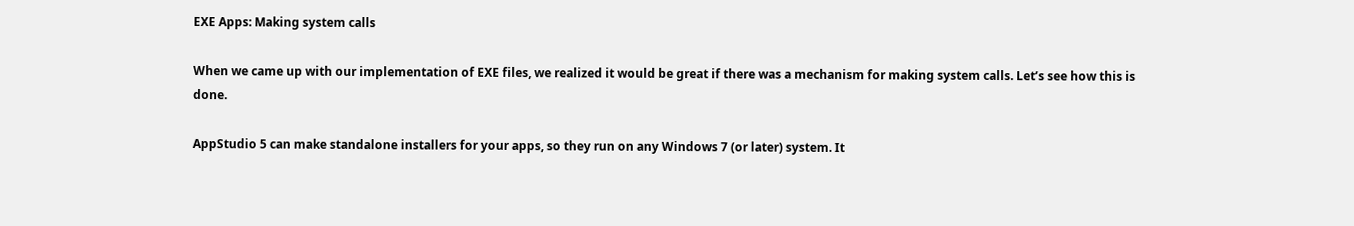EXE Apps: Making system calls

When we came up with our implementation of EXE files, we realized it would be great if there was a mechanism for making system calls. Let’s see how this is done.

AppStudio 5 can make standalone installers for your apps, so they run on any Windows 7 (or later) system. It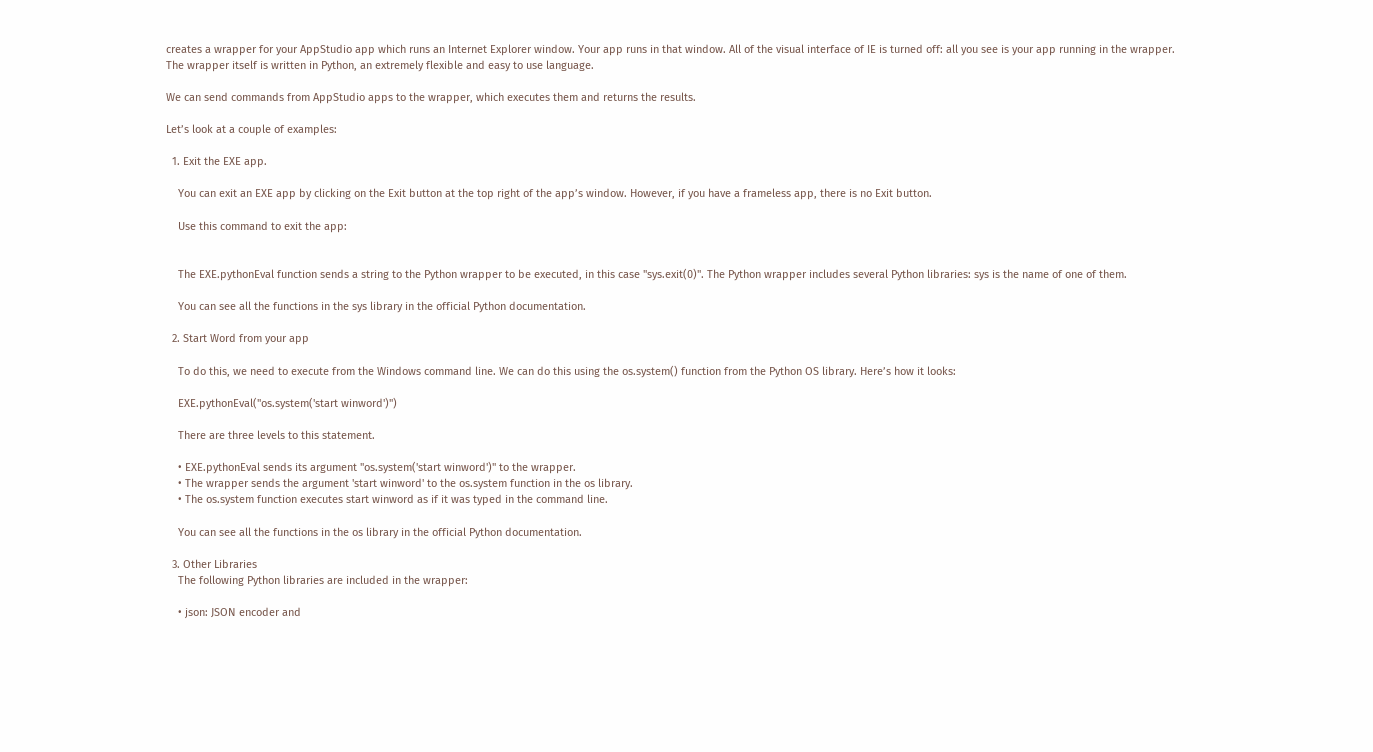creates a wrapper for your AppStudio app which runs an Internet Explorer window. Your app runs in that window. All of the visual interface of IE is turned off: all you see is your app running in the wrapper. The wrapper itself is written in Python, an extremely flexible and easy to use language.

We can send commands from AppStudio apps to the wrapper, which executes them and returns the results.

Let’s look at a couple of examples:

  1. Exit the EXE app.

    You can exit an EXE app by clicking on the Exit button at the top right of the app’s window. However, if you have a frameless app, there is no Exit button.

    Use this command to exit the app:


    The EXE.pythonEval function sends a string to the Python wrapper to be executed, in this case "sys.exit(0)". The Python wrapper includes several Python libraries: sys is the name of one of them.

    You can see all the functions in the sys library in the official Python documentation.

  2. Start Word from your app

    To do this, we need to execute from the Windows command line. We can do this using the os.system() function from the Python OS library. Here’s how it looks:

    EXE.pythonEval("os.system('start winword')")

    There are three levels to this statement.

    • EXE.pythonEval sends its argument "os.system('start winword')" to the wrapper.
    • The wrapper sends the argument 'start winword' to the os.system function in the os library.
    • The os.system function executes start winword as if it was typed in the command line.

    You can see all the functions in the os library in the official Python documentation.

  3. Other Libraries
    The following Python libraries are included in the wrapper:

    • json: JSON encoder and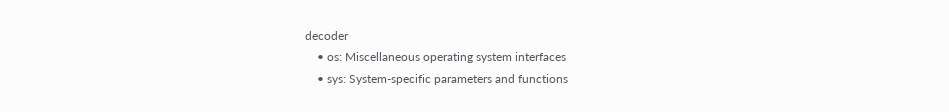decoder
    • os: Miscellaneous operating system interfaces
    • sys: System-specific parameters and functions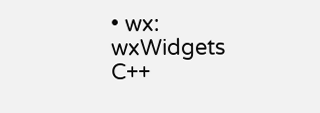• wx: wxWidgets C++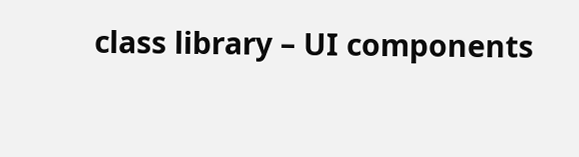class library – UI components